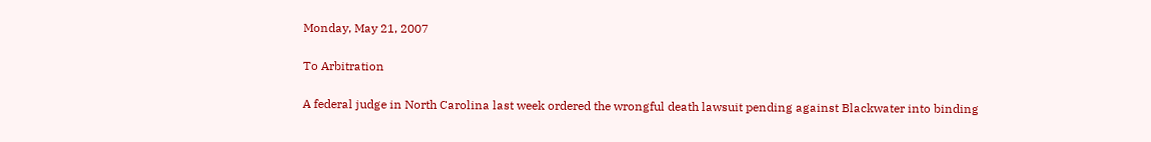Monday, May 21, 2007

To Arbitration

A federal judge in North Carolina last week ordered the wrongful death lawsuit pending against Blackwater into binding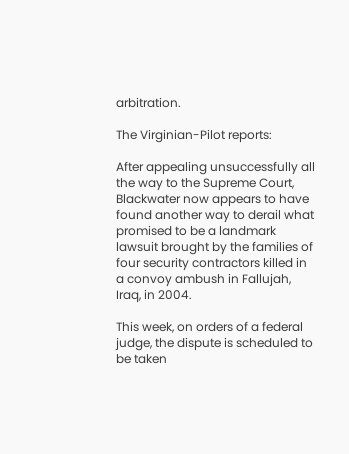arbitration.

The Virginian-Pilot reports:

After appealing unsuccessfully all the way to the Supreme Court, Blackwater now appears to have found another way to derail what promised to be a landmark lawsuit brought by the families of four security contractors killed in a convoy ambush in Fallujah, Iraq, in 2004.

This week, on orders of a federal judge, the dispute is scheduled to be taken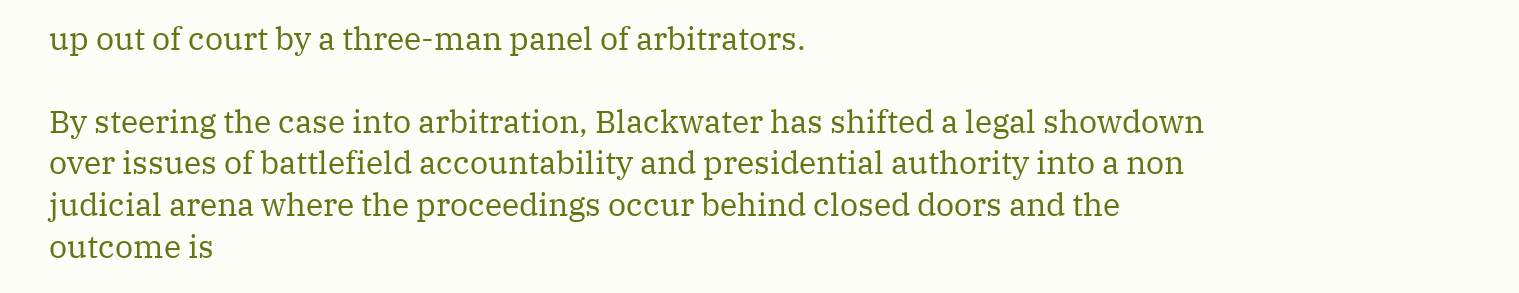up out of court by a three-man panel of arbitrators.

By steering the case into arbitration, Blackwater has shifted a legal showdown over issues of battlefield accountability and presidential authority into a non judicial arena where the proceedings occur behind closed doors and the outcome is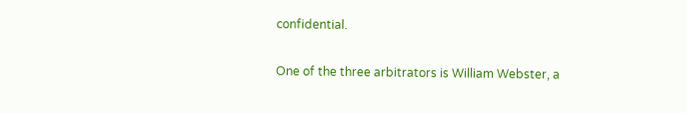confidential.

One of the three arbitrators is William Webster, a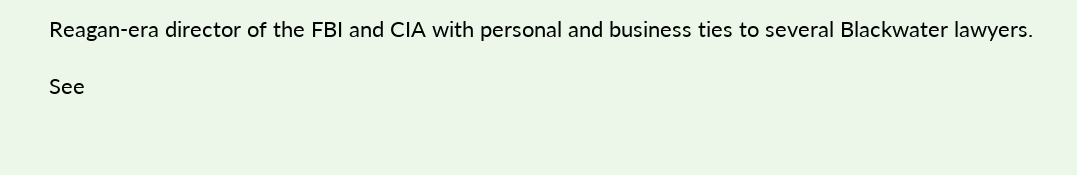Reagan-era director of the FBI and CIA with personal and business ties to several Blackwater lawyers.

See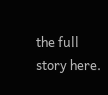the full story here.